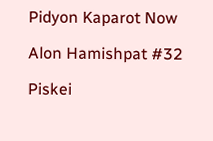Pidyon Kaparot Now

Alon Hamishpat #32

Piskei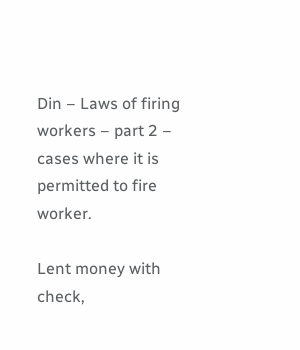Din – Laws of firing workers – part 2 – cases where it is permitted to fire worker.

Lent money with check,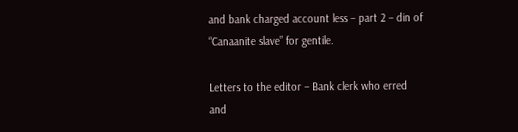and bank charged account less – part 2 – din of “Canaanite slave” for gentile.

Letters to the editor – Bank clerk who erred and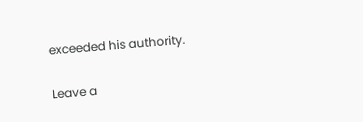exceeded his authority.

Leave a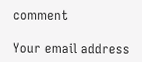comment

Your email address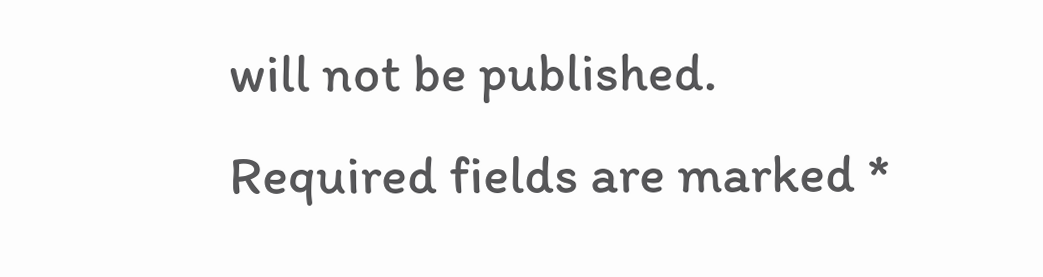will not be published. Required fields are marked *